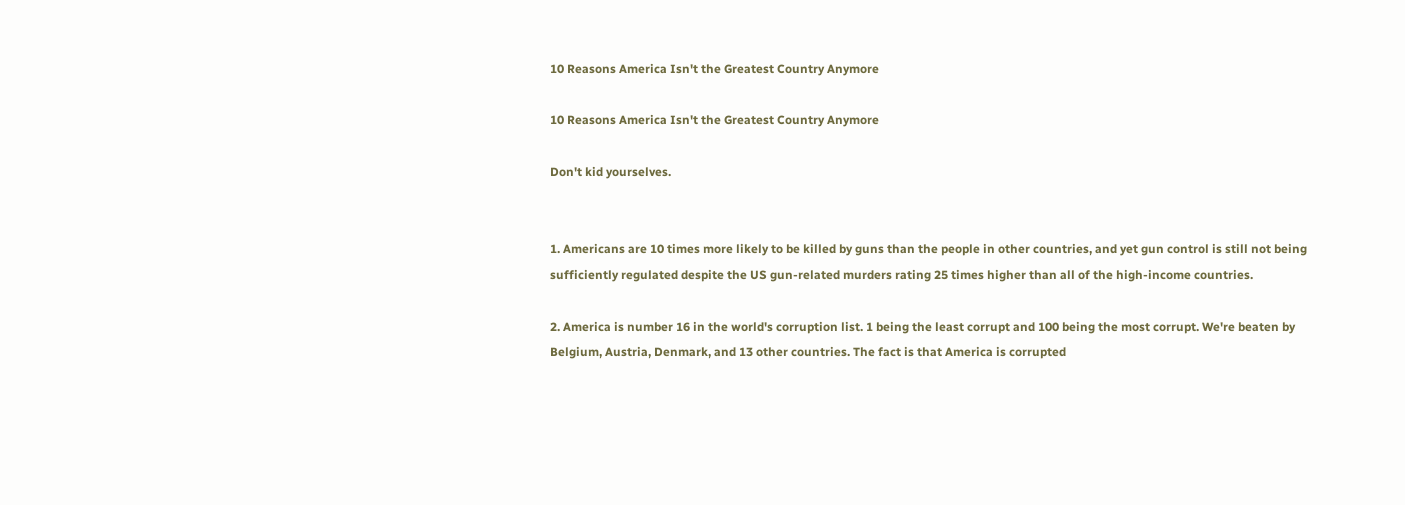10 Reasons America Isn't the Greatest Country Anymore

10 Reasons America Isn't the Greatest Country Anymore

Don't kid yourselves.


1. Americans are 10 times more likely to be killed by guns than the people in other countries, and yet gun control is still not being sufficiently regulated despite the US gun-related murders rating 25 times higher than all of the high-income countries.

2. America is number 16 in the world's corruption list. 1 being the least corrupt and 100 being the most corrupt. We're beaten by Belgium, Austria, Denmark, and 13 other countries. The fact is that America is corrupted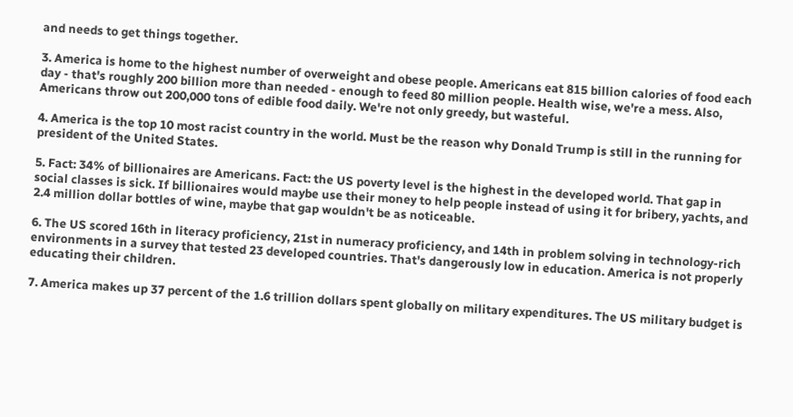and needs to get things together.

3. America is home to the highest number of overweight and obese people. Americans eat 815 billion calories of food each day - that's roughly 200 billion more than needed - enough to feed 80 million people. Health wise, we're a mess. Also, Americans throw out 200,000 tons of edible food daily. We're not only greedy, but wasteful.

4. America is the top 10 most racist country in the world. Must be the reason why Donald Trump is still in the running for president of the United States.

5. Fact: 34% of billionaires are Americans. Fact: the US poverty level is the highest in the developed world. That gap in social classes is sick. If billionaires would maybe use their money to help people instead of using it for bribery, yachts, and 2.4 million dollar bottles of wine, maybe that gap wouldn't be as noticeable.

6. The US scored 16th in literacy proficiency, 21st in numeracy proficiency, and 14th in problem solving in technology-rich environments in a survey that tested 23 developed countries. That's dangerously low in education. America is not properly educating their children.

7. America makes up 37 percent of the 1.6 trillion dollars spent globally on military expenditures. The US military budget is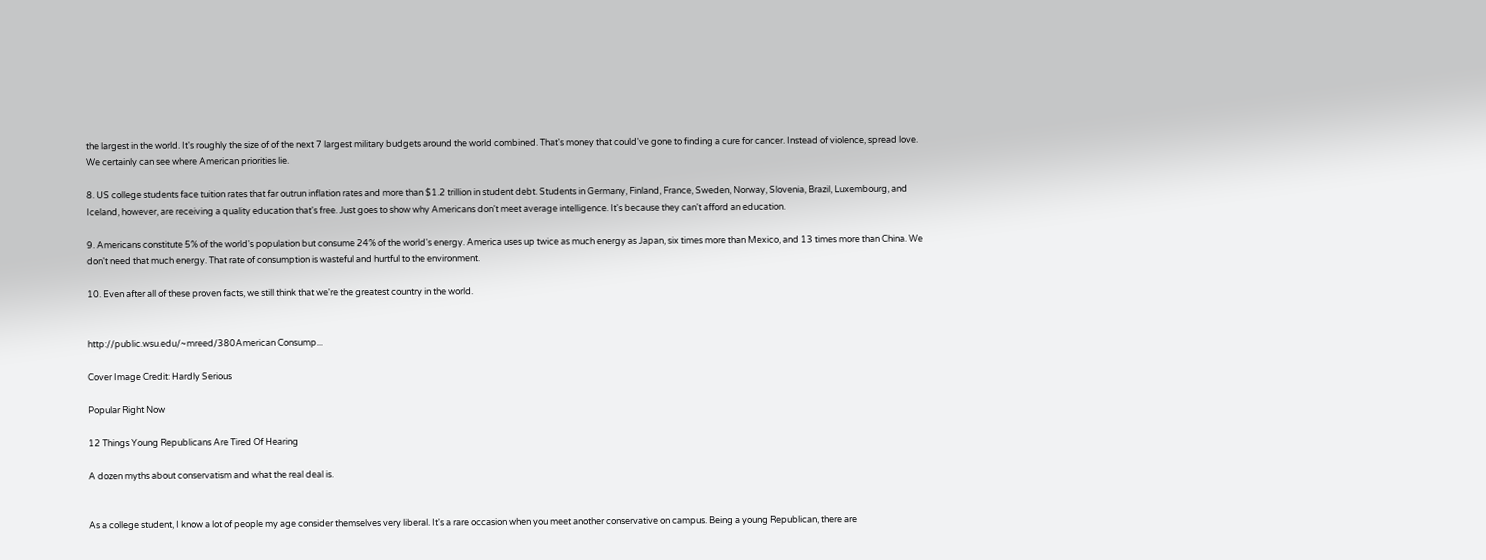the largest in the world. It's roughly the size of of the next 7 largest military budgets around the world combined. That's money that could've gone to finding a cure for cancer. Instead of violence, spread love. We certainly can see where American priorities lie.

8. US college students face tuition rates that far outrun inflation rates and more than $1.2 trillion in student debt. Students in Germany, Finland, France, Sweden, Norway, Slovenia, Brazil, Luxembourg, and Iceland, however, are receiving a quality education that's free. Just goes to show why Americans don't meet average intelligence. It's because they can't afford an education.

9. Americans constitute 5% of the world's population but consume 24% of the world's energy. America uses up twice as much energy as Japan, six times more than Mexico, and 13 times more than China. We don't need that much energy. That rate of consumption is wasteful and hurtful to the environment.

10. Even after all of these proven facts, we still think that we're the greatest country in the world.


http://public.wsu.edu/~mreed/380American Consump...

Cover Image Credit: Hardly Serious

Popular Right Now

12 Things Young Republicans Are Tired Of Hearing

A dozen myths about conservatism and what the real deal is.


As a college student, I know a lot of people my age consider themselves very liberal. It's a rare occasion when you meet another conservative on campus. Being a young Republican, there are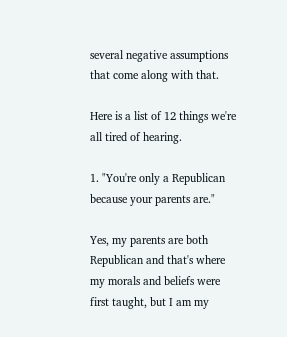several negative assumptions that come along with that.

Here is a list of 12 things we're all tired of hearing.

1. "You're only a Republican because your parents are."

Yes, my parents are both Republican and that's where my morals and beliefs were first taught, but I am my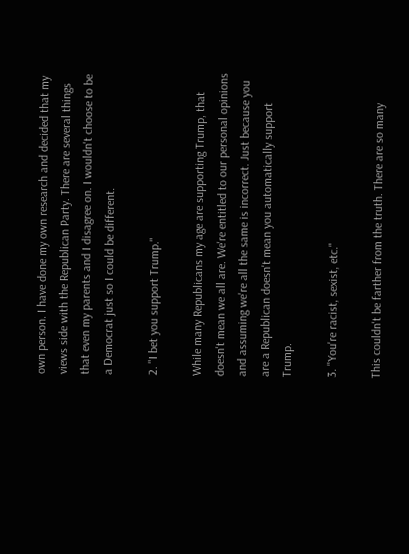own person. I have done my own research and decided that my views side with the Republican Party. There are several things that even my parents and I disagree on. I wouldn't choose to be a Democrat just so I could be different.

2. "I bet you support Trump."

While many Republicans my age are supporting Trump, that doesn't mean we all are. We're entitled to our personal opinions and assuming we're all the same is incorrect. Just because you are a Republican doesn't mean you automatically support Trump.

3. "You're racist, sexist, etc."

This couldn't be farther from the truth. There are so many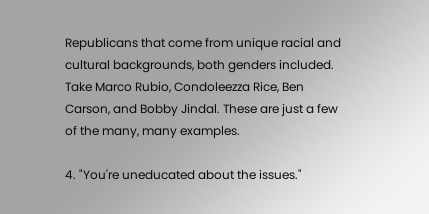Republicans that come from unique racial and cultural backgrounds, both genders included. Take Marco Rubio, Condoleezza Rice, Ben Carson, and Bobby Jindal. These are just a few of the many, many examples.

4. "You're uneducated about the issues."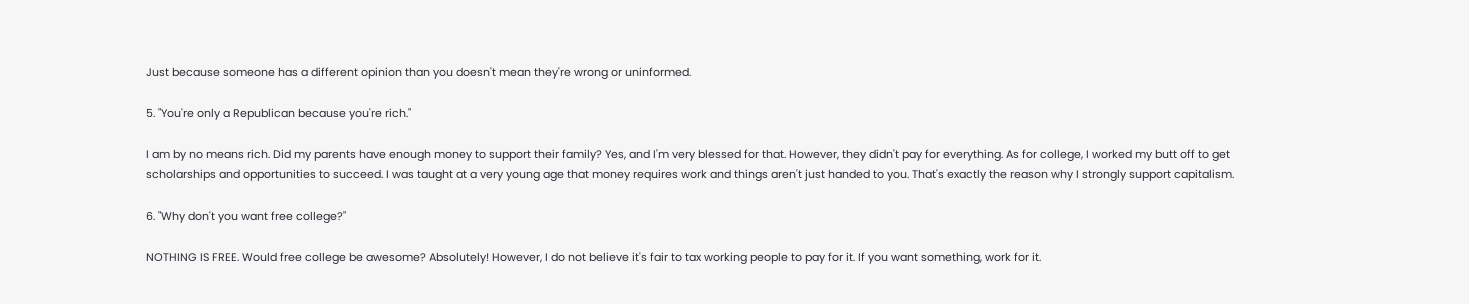Just because someone has a different opinion than you doesn't mean they're wrong or uninformed.

5. "You're only a Republican because you're rich."

I am by no means rich. Did my parents have enough money to support their family? Yes, and I'm very blessed for that. However, they didn't pay for everything. As for college, I worked my butt off to get scholarships and opportunities to succeed. I was taught at a very young age that money requires work and things aren't just handed to you. That's exactly the reason why I strongly support capitalism.

6. "Why don't you want free college?"

NOTHING IS FREE. Would free college be awesome? Absolutely! However, I do not believe it's fair to tax working people to pay for it. If you want something, work for it.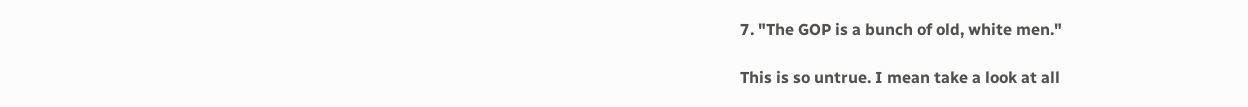7. "The GOP is a bunch of old, white men."

This is so untrue. I mean take a look at all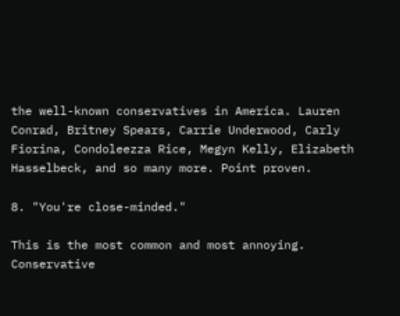the well-known conservatives in America. Lauren Conrad, Britney Spears, Carrie Underwood, Carly Fiorina, Condoleezza Rice, Megyn Kelly, Elizabeth Hasselbeck, and so many more. Point proven.

8. "You're close-minded."

This is the most common and most annoying. Conservative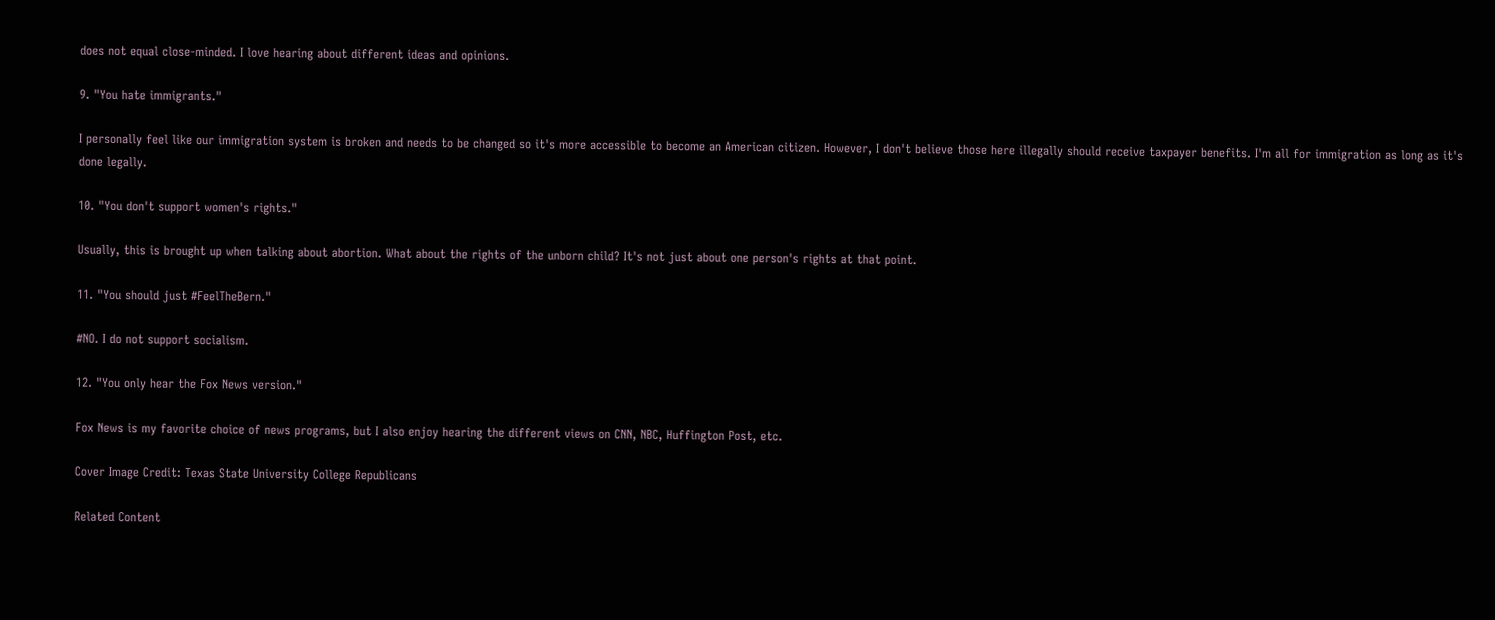does not equal close-minded. I love hearing about different ideas and opinions.

9. "You hate immigrants."

I personally feel like our immigration system is broken and needs to be changed so it's more accessible to become an American citizen. However, I don't believe those here illegally should receive taxpayer benefits. I'm all for immigration as long as it's done legally.

10. "You don't support women's rights."

Usually, this is brought up when talking about abortion. What about the rights of the unborn child? It's not just about one person's rights at that point.

11. "You should just #FeelTheBern."

#NO. I do not support socialism.

12. "You only hear the Fox News version."

Fox News is my favorite choice of news programs, but I also enjoy hearing the different views on CNN, NBC, Huffington Post, etc.

Cover Image Credit: Texas State University College Republicans

Related Content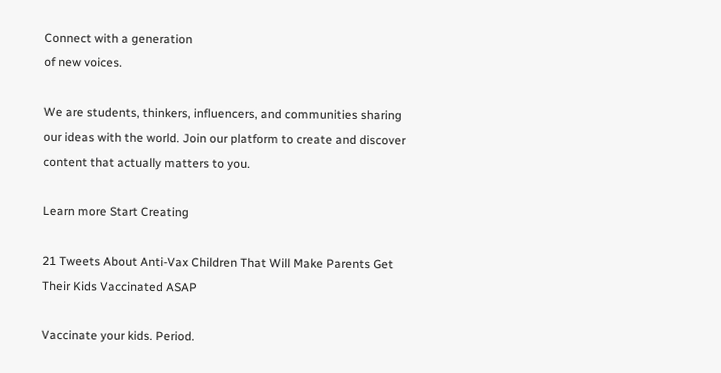Connect with a generation
of new voices.

We are students, thinkers, influencers, and communities sharing our ideas with the world. Join our platform to create and discover content that actually matters to you.

Learn more Start Creating

21 Tweets About Anti-Vax Children That Will Make Parents Get Their Kids Vaccinated ASAP

Vaccinate your kids. Period.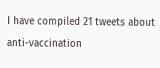I have compiled 21 tweets about anti-vaccination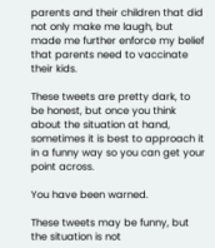parents and their children that did not only make me laugh, but made me further enforce my belief that parents need to vaccinate their kids.

These tweets are pretty dark, to be honest, but once you think about the situation at hand, sometimes it is best to approach it in a funny way so you can get your point across.

You have been warned.

These tweets may be funny, but the situation is not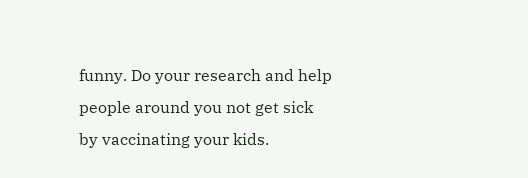funny. Do your research and help people around you not get sick by vaccinating your kids.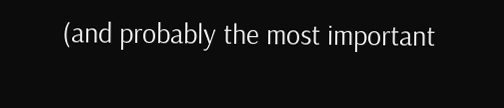(and probably the most important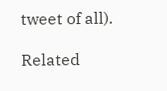tweet of all).

Related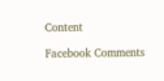Content

Facebook Comments